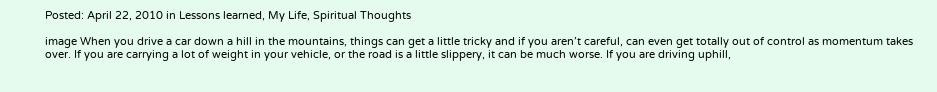Posted: April 22, 2010 in Lessons learned, My Life, Spiritual Thoughts

image When you drive a car down a hill in the mountains, things can get a little tricky and if you aren’t careful, can even get totally out of control as momentum takes over. If you are carrying a lot of weight in your vehicle, or the road is a little slippery, it can be much worse. If you are driving uphill,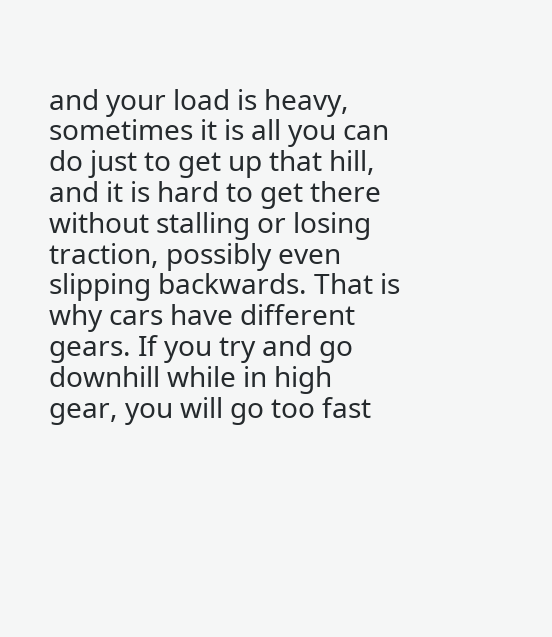and your load is heavy, sometimes it is all you can do just to get up that hill, and it is hard to get there without stalling or losing traction, possibly even slipping backwards. That is why cars have different gears. If you try and go downhill while in high gear, you will go too fast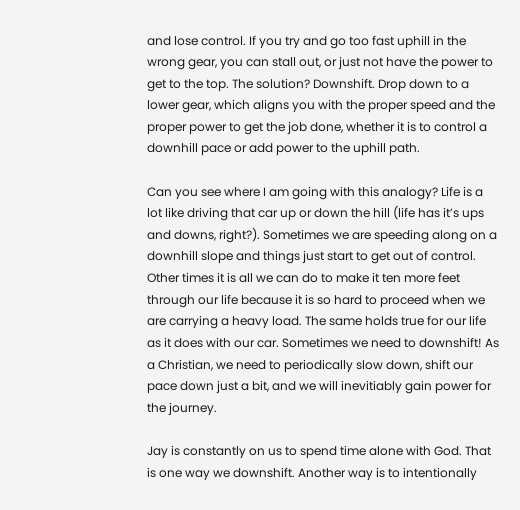and lose control. If you try and go too fast uphill in the wrong gear, you can stall out, or just not have the power to get to the top. The solution? Downshift. Drop down to a lower gear, which aligns you with the proper speed and the proper power to get the job done, whether it is to control a downhill pace or add power to the uphill path.

Can you see where I am going with this analogy? Life is a lot like driving that car up or down the hill (life has it’s ups and downs, right?). Sometimes we are speeding along on a downhill slope and things just start to get out of control. Other times it is all we can do to make it ten more feet through our life because it is so hard to proceed when we are carrying a heavy load. The same holds true for our life as it does with our car. Sometimes we need to downshift! As a Christian, we need to periodically slow down, shift our pace down just a bit, and we will inevitiably gain power for the journey.

Jay is constantly on us to spend time alone with God. That is one way we downshift. Another way is to intentionally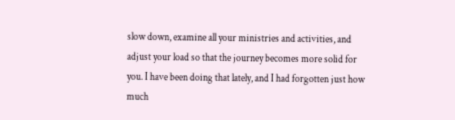slow down, examine all your ministries and activities, and adjust your load so that the journey becomes more solid for you. I have been doing that lately, and I had forgotten just how much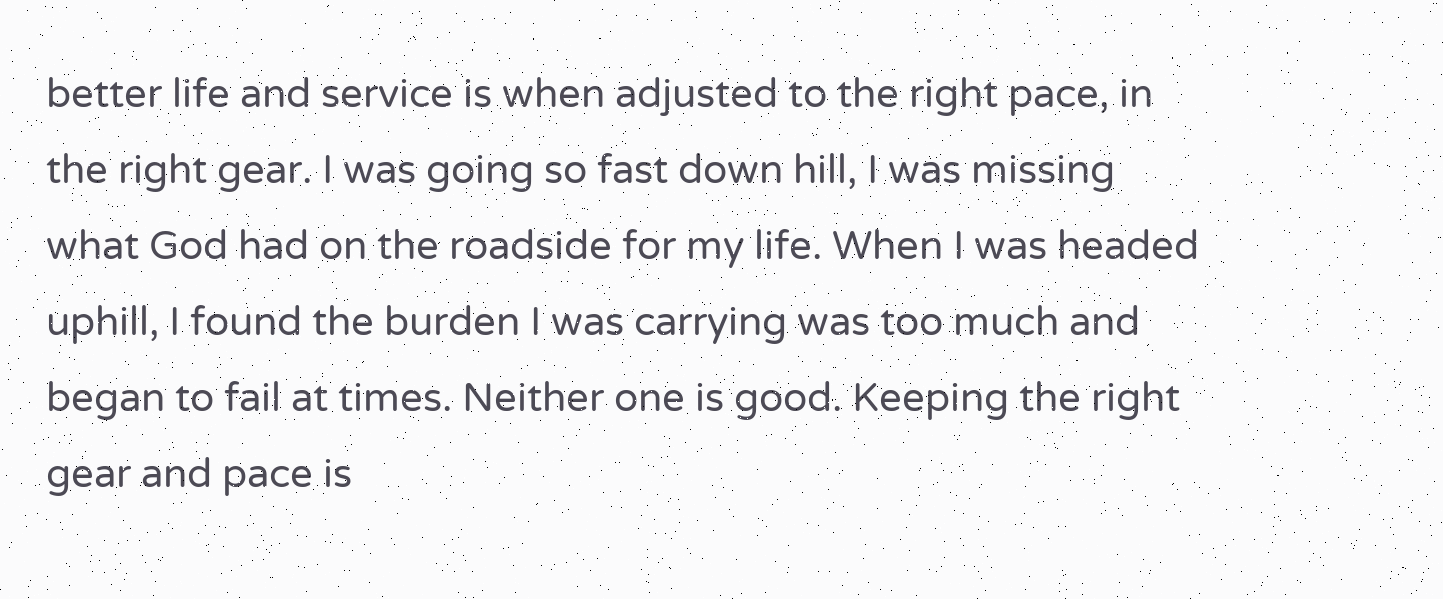better life and service is when adjusted to the right pace, in the right gear. I was going so fast down hill, I was missing what God had on the roadside for my life. When I was headed uphill, I found the burden I was carrying was too much and began to fail at times. Neither one is good. Keeping the right gear and pace is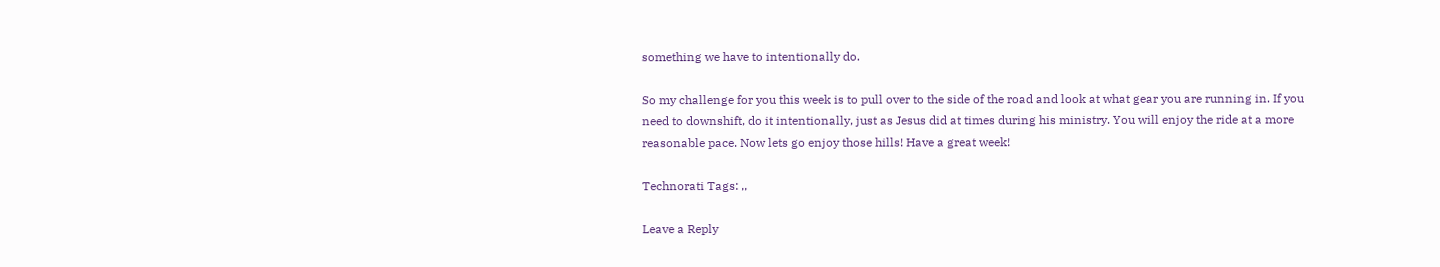something we have to intentionally do.

So my challenge for you this week is to pull over to the side of the road and look at what gear you are running in. If you need to downshift, do it intentionally, just as Jesus did at times during his ministry. You will enjoy the ride at a more reasonable pace. Now lets go enjoy those hills! Have a great week!

Technorati Tags: ,,

Leave a Reply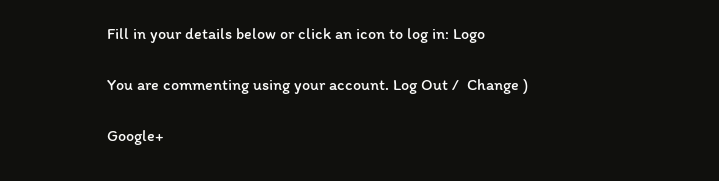Fill in your details below or click an icon to log in: Logo

You are commenting using your account. Log Out /  Change )

Google+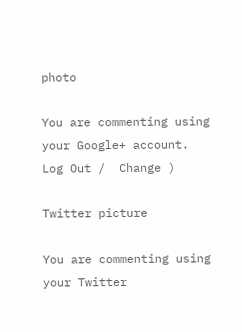photo

You are commenting using your Google+ account. Log Out /  Change )

Twitter picture

You are commenting using your Twitter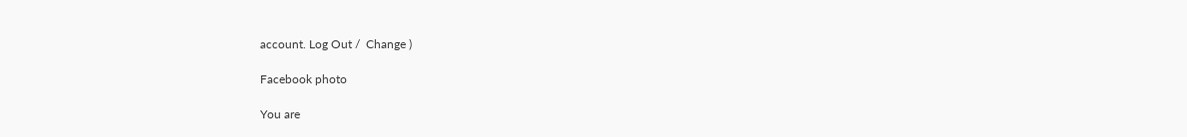account. Log Out /  Change )

Facebook photo

You are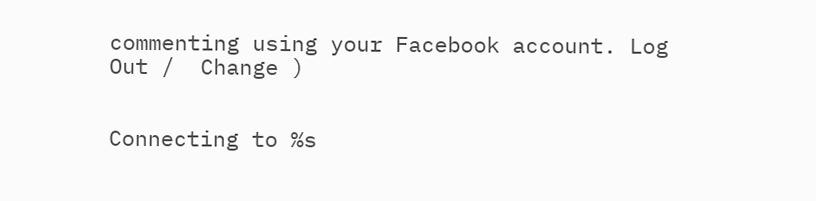commenting using your Facebook account. Log Out /  Change )


Connecting to %s